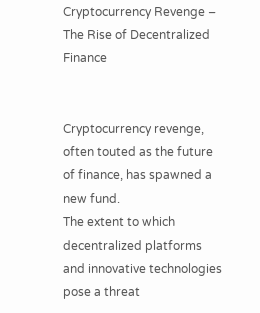Cryptocurrency Revenge – The Rise of Decentralized Finance


Cryptocurrency revenge, often touted as the future of finance, has spawned a new fund.
The extent to which decentralized platforms and innovative technologies pose a threat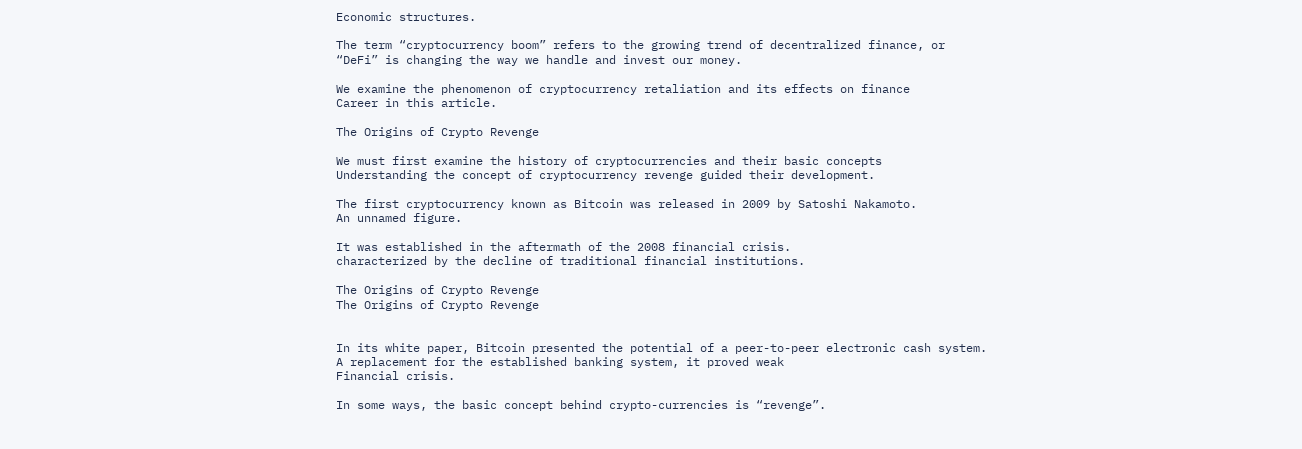Economic structures.

The term “cryptocurrency boom” refers to the growing trend of decentralized finance, or
“DeFi” is changing the way we handle and invest our money.

We examine the phenomenon of cryptocurrency retaliation and its effects on finance
Career in this article.

The Origins of Crypto Revenge

We must first examine the history of cryptocurrencies and their basic concepts
Understanding the concept of cryptocurrency revenge guided their development.

The first cryptocurrency known as Bitcoin was released in 2009 by Satoshi Nakamoto.
An unnamed figure.

It was established in the aftermath of the 2008 financial crisis.
characterized by the decline of traditional financial institutions.

The Origins of Crypto Revenge
The Origins of Crypto Revenge


In its white paper, Bitcoin presented the potential of a peer-to-peer electronic cash system.
A replacement for the established banking system, it proved weak
Financial crisis.

In some ways, the basic concept behind crypto-currencies is “revenge”.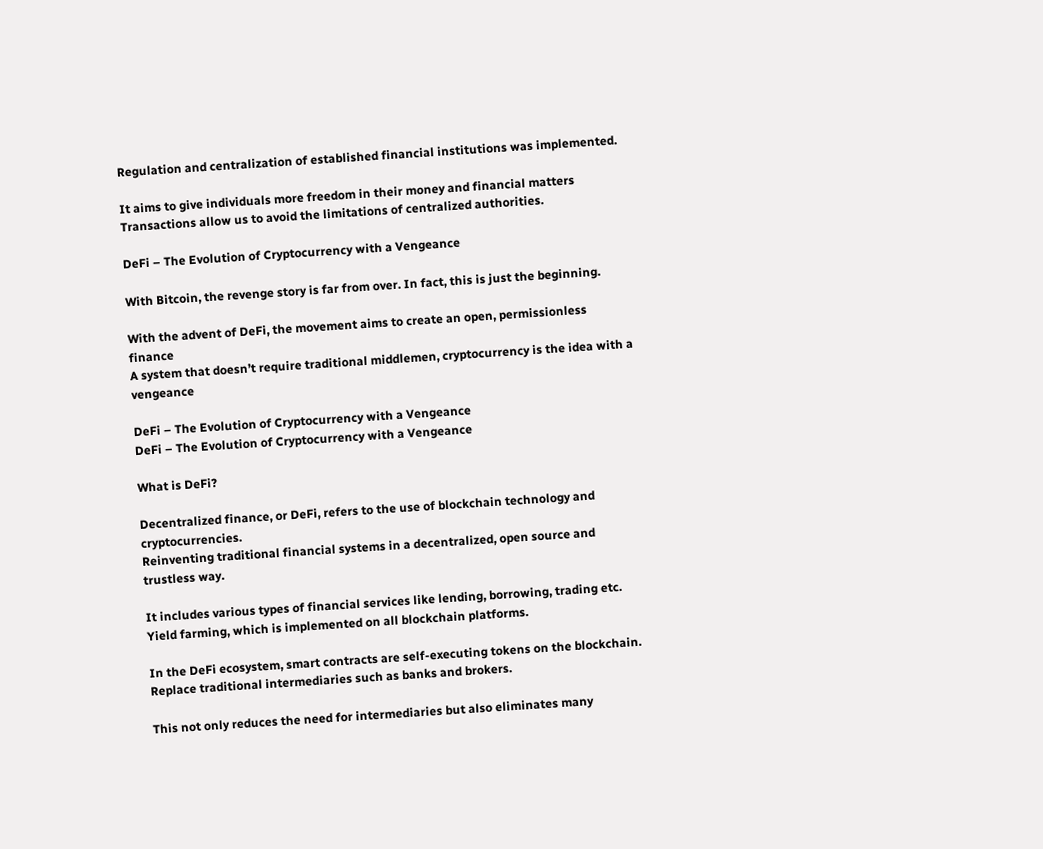Regulation and centralization of established financial institutions was implemented.

It aims to give individuals more freedom in their money and financial matters
Transactions allow us to avoid the limitations of centralized authorities.

DeFi – The Evolution of Cryptocurrency with a Vengeance

With Bitcoin, the revenge story is far from over. In fact, this is just the beginning.

With the advent of DeFi, the movement aims to create an open, permissionless finance
A system that doesn’t require traditional middlemen, cryptocurrency is the idea with a vengeance

DeFi – The Evolution of Cryptocurrency with a Vengeance
DeFi – The Evolution of Cryptocurrency with a Vengeance

What is DeFi?

Decentralized finance, or DeFi, refers to the use of blockchain technology and cryptocurrencies.
Reinventing traditional financial systems in a decentralized, open source and trustless way.

It includes various types of financial services like lending, borrowing, trading etc.
Yield farming, which is implemented on all blockchain platforms.

In the DeFi ecosystem, smart contracts are self-executing tokens on the blockchain.
Replace traditional intermediaries such as banks and brokers.

This not only reduces the need for intermediaries but also eliminates many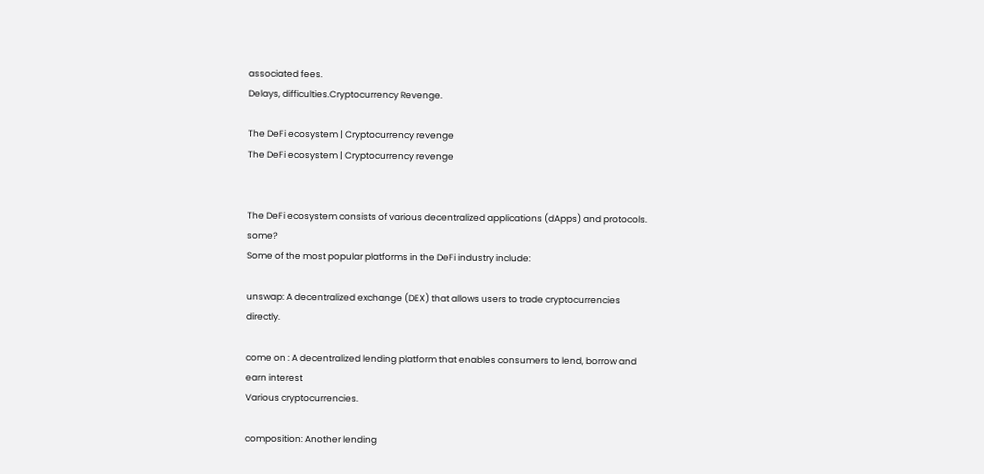associated fees.
Delays, difficulties.Cryptocurrency Revenge.

The DeFi ecosystem | Cryptocurrency revenge
The DeFi ecosystem | Cryptocurrency revenge


The DeFi ecosystem consists of various decentralized applications (dApps) and protocols. some?
Some of the most popular platforms in the DeFi industry include:

unswap: A decentralized exchange (DEX) that allows users to trade cryptocurrencies directly.

come on : A decentralized lending platform that enables consumers to lend, borrow and earn interest
Various cryptocurrencies.

composition: Another lending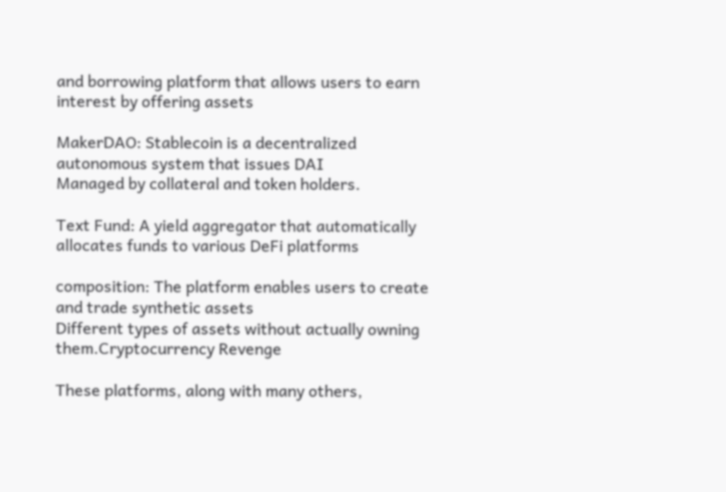and borrowing platform that allows users to earn interest by offering assets

MakerDAO: Stablecoin is a decentralized autonomous system that issues DAI
Managed by collateral and token holders.

Text Fund: A yield aggregator that automatically allocates funds to various DeFi platforms

composition: The platform enables users to create and trade synthetic assets
Different types of assets without actually owning them.Cryptocurrency Revenge

These platforms, along with many others,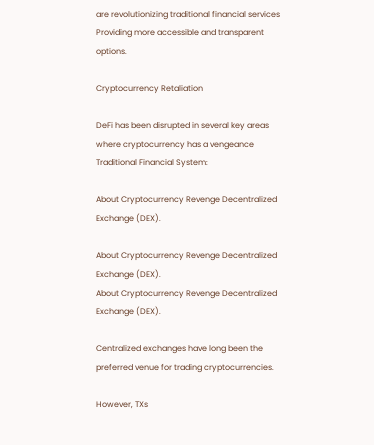are revolutionizing traditional financial services
Providing more accessible and transparent options.

Cryptocurrency Retaliation

DeFi has been disrupted in several key areas where cryptocurrency has a vengeance
Traditional Financial System:

About Cryptocurrency Revenge Decentralized Exchange (DEX).

About Cryptocurrency Revenge Decentralized Exchange (DEX).
About Cryptocurrency Revenge Decentralized Exchange (DEX).

Centralized exchanges have long been the preferred venue for trading cryptocurrencies.

However, TXs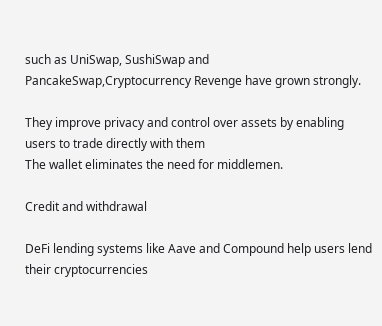such as UniSwap, SushiSwap and PancakeSwap,Cryptocurrency Revenge have grown strongly.

They improve privacy and control over assets by enabling users to trade directly with them
The wallet eliminates the need for middlemen.

Credit and withdrawal

DeFi lending systems like Aave and Compound help users lend their cryptocurrencies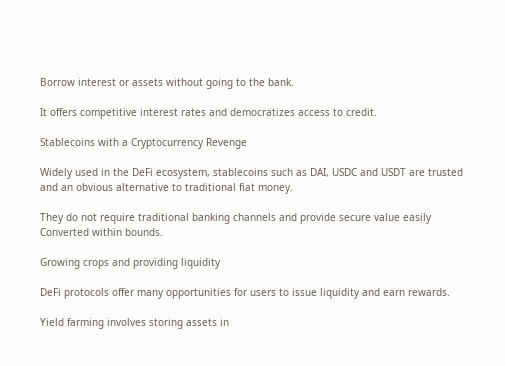Borrow interest or assets without going to the bank.

It offers competitive interest rates and democratizes access to credit.

Stablecoins with a Cryptocurrency Revenge

Widely used in the DeFi ecosystem, stablecoins such as DAI, USDC and USDT are trusted
and an obvious alternative to traditional fiat money.

They do not require traditional banking channels and provide secure value easily
Converted within bounds.

Growing crops and providing liquidity

DeFi protocols offer many opportunities for users to issue liquidity and earn rewards.

Yield farming involves storing assets in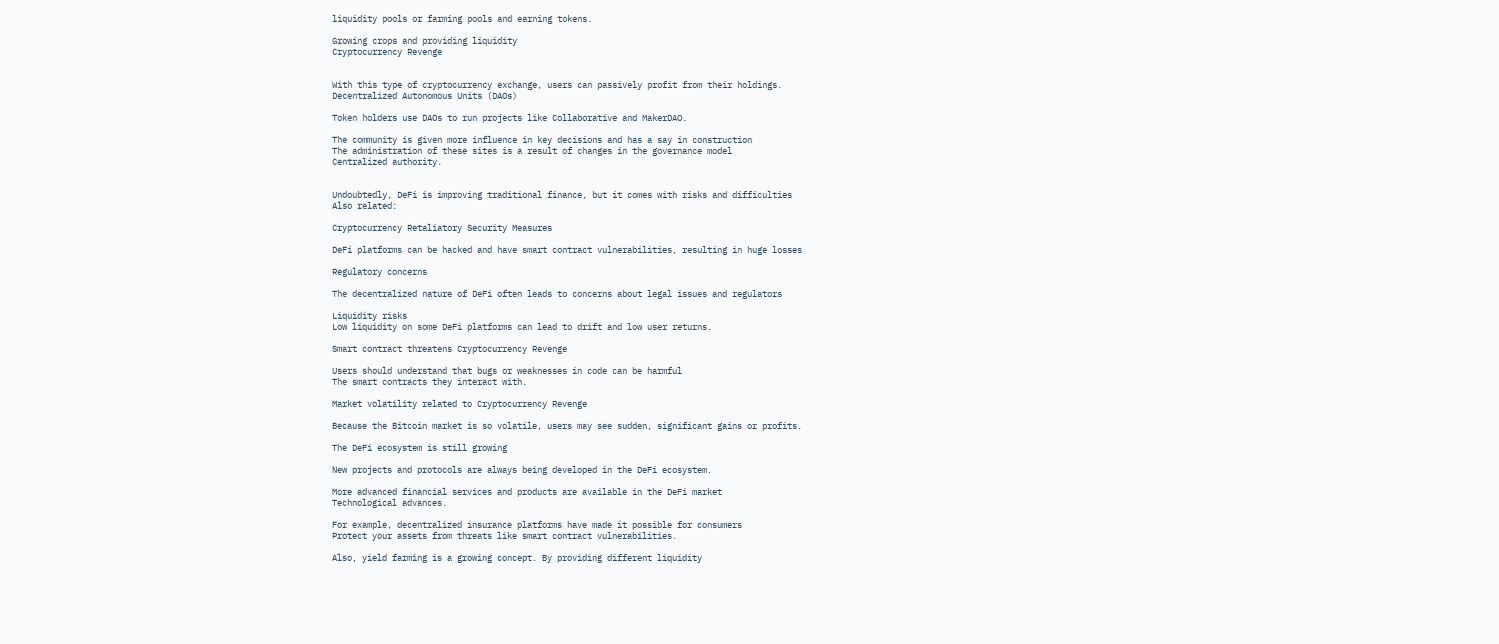liquidity pools or farming pools and earning tokens.

Growing crops and providing liquidity
Cryptocurrency Revenge


With this type of cryptocurrency exchange, users can passively profit from their holdings.
Decentralized Autonomous Units (DAOs)

Token holders use DAOs to run projects like Collaborative and MakerDAO.

The community is given more influence in key decisions and has a say in construction
The administration of these sites is a result of changes in the governance model
Centralized authority.


Undoubtedly, DeFi is improving traditional finance, but it comes with risks and difficulties
Also related:

Cryptocurrency Retaliatory Security Measures

DeFi platforms can be hacked and have smart contract vulnerabilities, resulting in huge losses

Regulatory concerns

The decentralized nature of DeFi often leads to concerns about legal issues and regulators

Liquidity risks
Low liquidity on some DeFi platforms can lead to drift and low user returns.

Smart contract threatens Cryptocurrency Revenge

Users should understand that bugs or weaknesses in code can be harmful
The smart contracts they interact with.

Market volatility related to Cryptocurrency Revenge

Because the Bitcoin market is so volatile, users may see sudden, significant gains or profits.

The DeFi ecosystem is still growing

New projects and protocols are always being developed in the DeFi ecosystem.

More advanced financial services and products are available in the DeFi market
Technological advances.

For example, decentralized insurance platforms have made it possible for consumers
Protect your assets from threats like smart contract vulnerabilities.

Also, yield farming is a growing concept. By providing different liquidity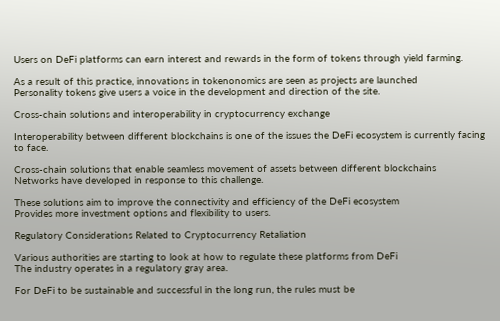Users on DeFi platforms can earn interest and rewards in the form of tokens through yield farming.

As a result of this practice, innovations in tokenonomics are seen as projects are launched
Personality tokens give users a voice in the development and direction of the site.

Cross-chain solutions and interoperability in cryptocurrency exchange

Interoperability between different blockchains is one of the issues the DeFi ecosystem is currently facing
to face.

Cross-chain solutions that enable seamless movement of assets between different blockchains
Networks have developed in response to this challenge.

These solutions aim to improve the connectivity and efficiency of the DeFi ecosystem
Provides more investment options and flexibility to users.

Regulatory Considerations Related to Cryptocurrency Retaliation

Various authorities are starting to look at how to regulate these platforms from DeFi
The industry operates in a regulatory gray area.

For DeFi to be sustainable and successful in the long run, the rules must be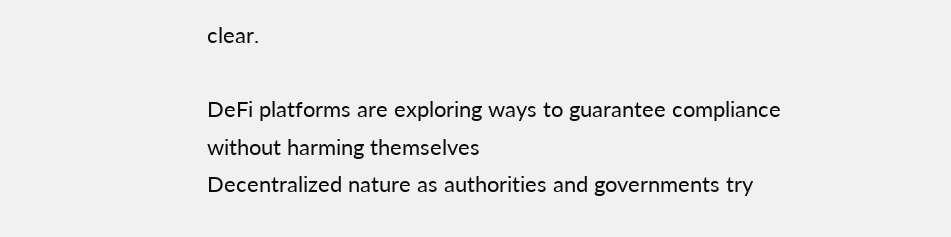clear.

DeFi platforms are exploring ways to guarantee compliance without harming themselves
Decentralized nature as authorities and governments try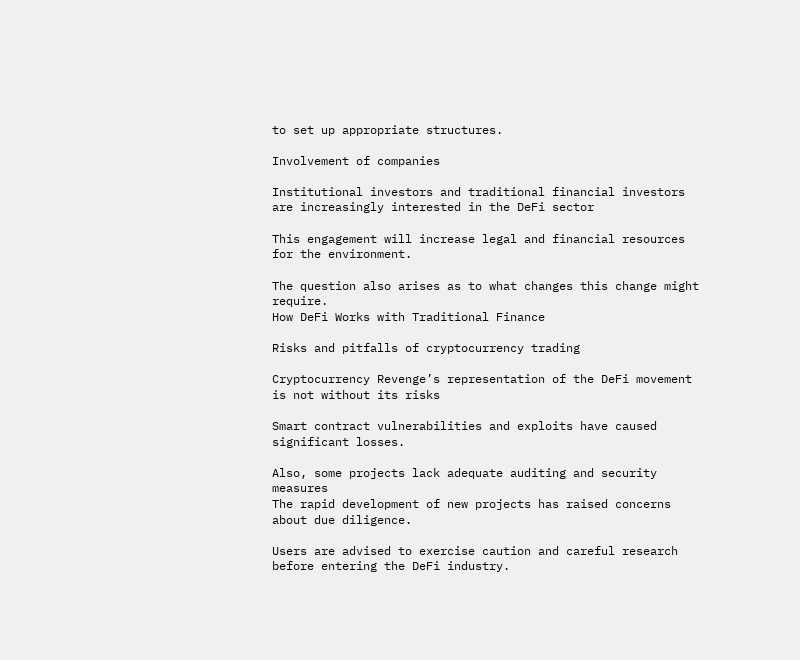to set up appropriate structures.

Involvement of companies

Institutional investors and traditional financial investors are increasingly interested in the DeFi sector

This engagement will increase legal and financial resources for the environment.

The question also arises as to what changes this change might require.
How DeFi Works with Traditional Finance

Risks and pitfalls of cryptocurrency trading

Cryptocurrency Revenge’s representation of the DeFi movement is not without its risks

Smart contract vulnerabilities and exploits have caused significant losses.

Also, some projects lack adequate auditing and security measures
The rapid development of new projects has raised concerns about due diligence.

Users are advised to exercise caution and careful research before entering the DeFi industry.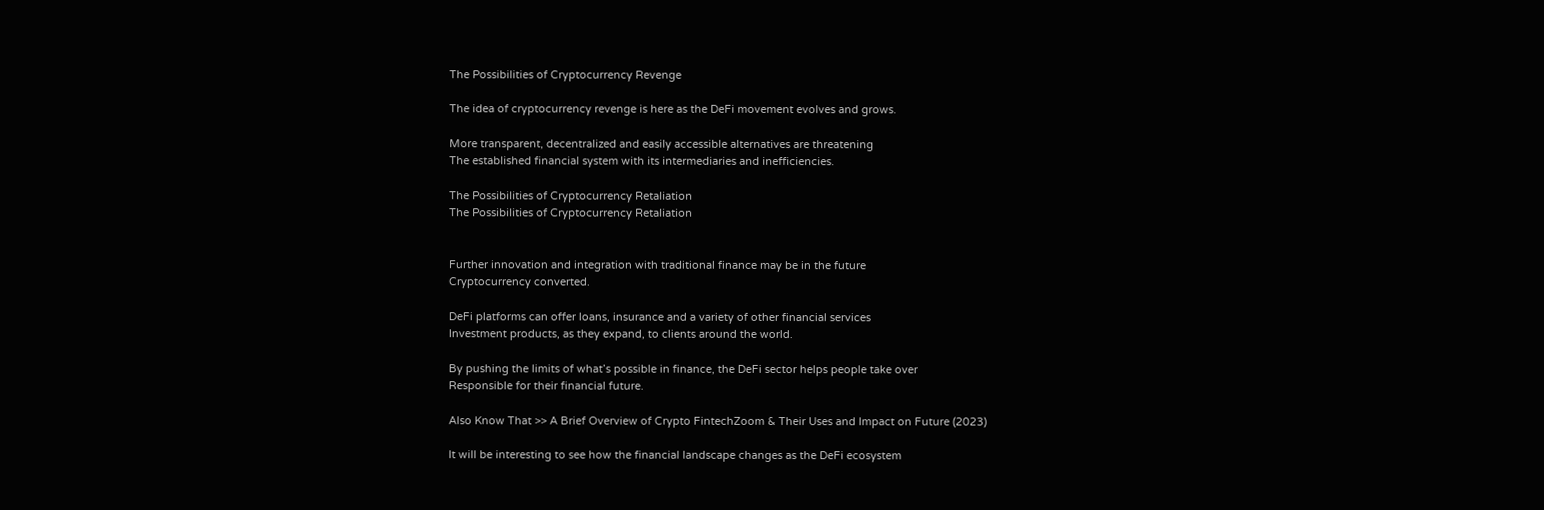The Possibilities of Cryptocurrency Revenge

The idea of cryptocurrency revenge is here as the DeFi movement evolves and grows.

More transparent, decentralized and easily accessible alternatives are threatening
The established financial system with its intermediaries and inefficiencies.

The Possibilities of Cryptocurrency Retaliation
The Possibilities of Cryptocurrency Retaliation


Further innovation and integration with traditional finance may be in the future
Cryptocurrency converted.

DeFi platforms can offer loans, insurance and a variety of other financial services
Investment products, as they expand, to clients around the world.

By pushing the limits of what’s possible in finance, the DeFi sector helps people take over
Responsible for their financial future.

Also Know That >> A Brief Overview of Crypto FintechZoom & Their Uses and Impact on Future (2023)

It will be interesting to see how the financial landscape changes as the DeFi ecosystem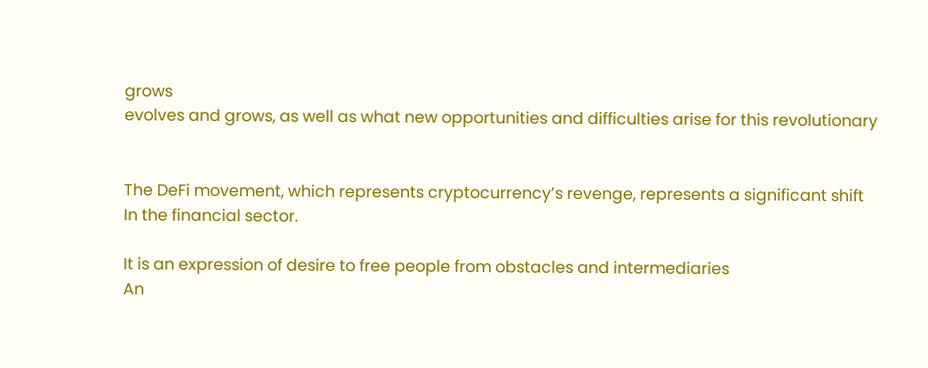grows
evolves and grows, as well as what new opportunities and difficulties arise for this revolutionary


The DeFi movement, which represents cryptocurrency’s revenge, represents a significant shift
In the financial sector.

It is an expression of desire to free people from obstacles and intermediaries
An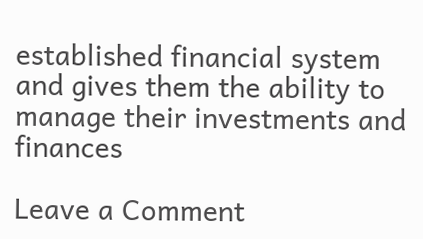established financial system and gives them the ability to manage their investments and finances

Leave a Comment